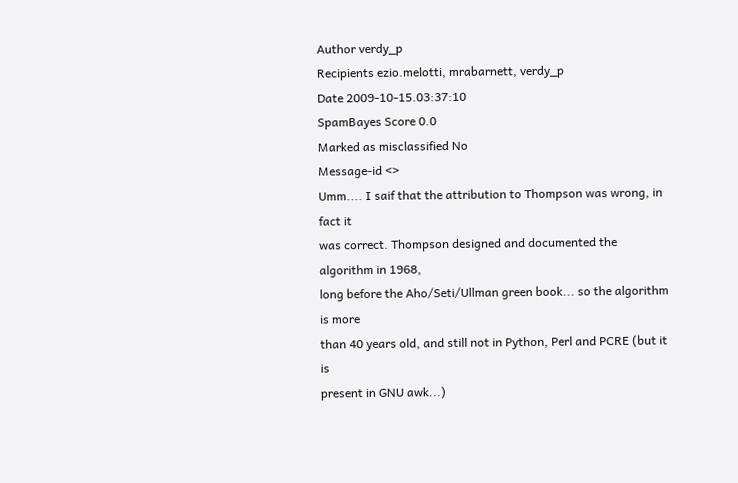Author verdy_p
Recipients ezio.melotti, mrabarnett, verdy_p
Date 2009-10-15.03:37:10
SpamBayes Score 0.0
Marked as misclassified No
Message-id <>
Umm.... I saif that the attribution to Thompson was wrong, in fact it
was correct. Thompson designed and documented the algorithm in 1968,
long before the Aho/Seti/Ullman green book... so the algorithm is more
than 40 years old, and still not in Python, Perl and PCRE (but it is
present in GNU awk...)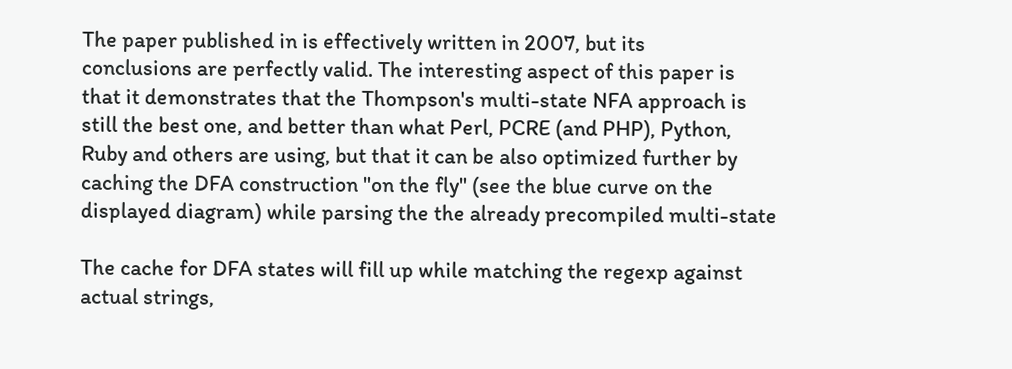The paper published in is effectively written in 2007, but its
conclusions are perfectly valid. The interesting aspect of this paper is
that it demonstrates that the Thompson's multi-state NFA approach is
still the best one, and better than what Perl, PCRE (and PHP), Python,
Ruby and others are using, but that it can be also optimized further by
caching the DFA construction "on the fly" (see the blue curve on the
displayed diagram) while parsing the the already precompiled multi-state

The cache for DFA states will fill up while matching the regexp against
actual strings,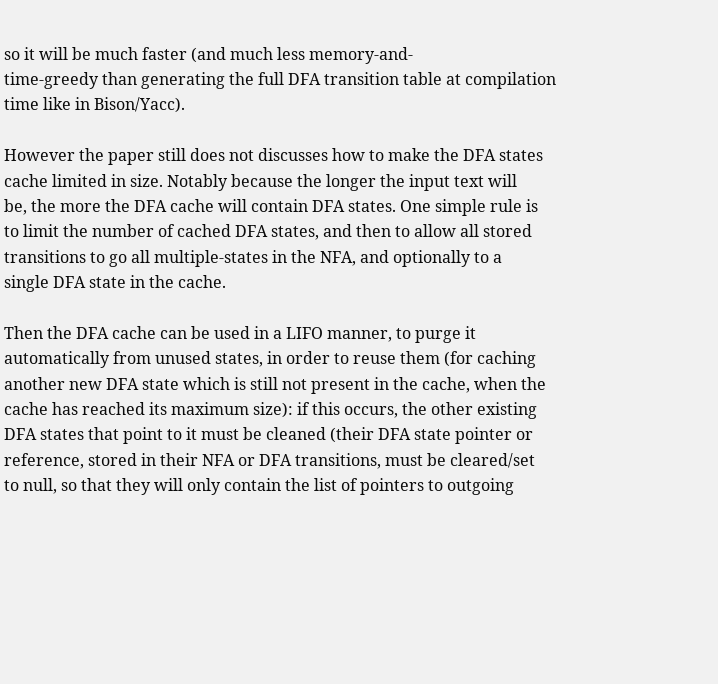so it will be much faster (and much less memory-and-
time-greedy than generating the full DFA transition table at compilation
time like in Bison/Yacc).

However the paper still does not discusses how to make the DFA states
cache limited in size. Notably because the longer the input text will
be, the more the DFA cache will contain DFA states. One simple rule is
to limit the number of cached DFA states, and then to allow all stored
transitions to go all multiple-states in the NFA, and optionally to a
single DFA state in the cache.

Then the DFA cache can be used in a LIFO manner, to purge it
automatically from unused states, in order to reuse them (for caching
another new DFA state which is still not present in the cache, when the
cache has reached its maximum size): if this occurs, the other existing
DFA states that point to it must be cleaned (their DFA state pointer or
reference, stored in their NFA or DFA transitions, must be cleared/set
to null, so that they will only contain the list of pointers to outgoing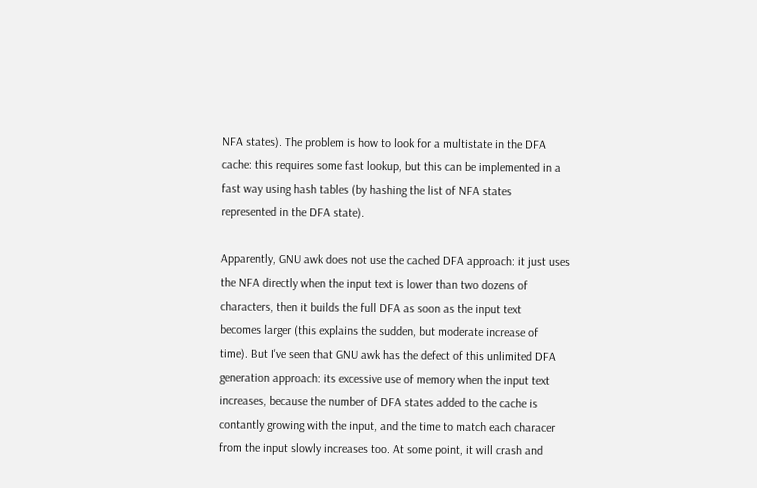NFA states). The problem is how to look for a multistate in the DFA
cache: this requires some fast lookup, but this can be implemented in a
fast way using hash tables (by hashing the list of NFA states
represented in the DFA state).

Apparently, GNU awk does not use the cached DFA approach: it just uses
the NFA directly when the input text is lower than two dozens of
characters, then it builds the full DFA as soon as the input text
becomes larger (this explains the sudden, but moderate increase of
time). But I've seen that GNU awk has the defect of this unlimited DFA
generation approach: its excessive use of memory when the input text
increases, because the number of DFA states added to the cache is
contantly growing with the input, and the time to match each characer
from the input slowly increases too. At some point, it will crash and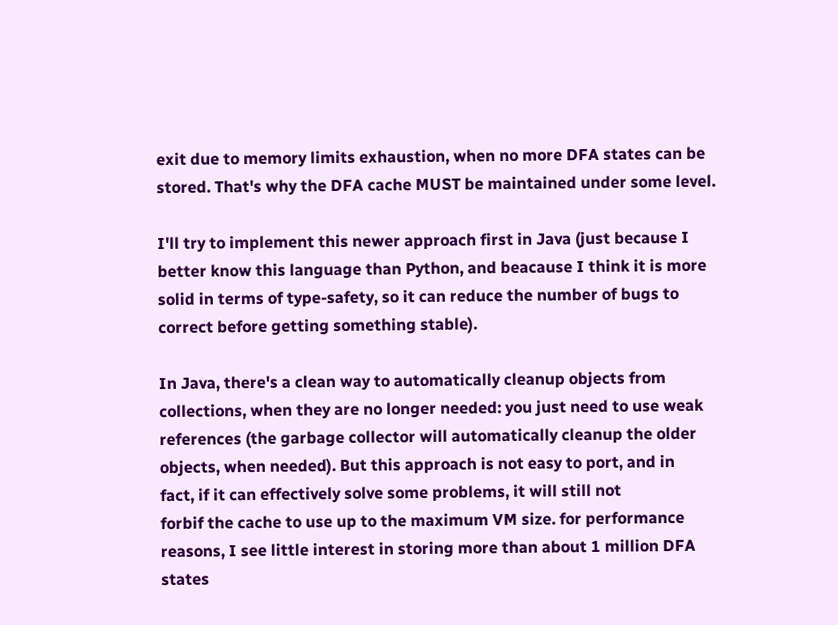exit due to memory limits exhaustion, when no more DFA states can be
stored. That's why the DFA cache MUST be maintained under some level.

I'll try to implement this newer approach first in Java (just because I
better know this language than Python, and beacause I think it is more
solid in terms of type-safety, so it can reduce the number of bugs to
correct before getting something stable).

In Java, there's a clean way to automatically cleanup objects from
collections, when they are no longer needed: you just need to use weak
references (the garbage collector will automatically cleanup the older
objects, when needed). But this approach is not easy to port, and in
fact, if it can effectively solve some problems, it will still not
forbif the cache to use up to the maximum VM size. for performance
reasons, I see little interest in storing more than about 1 million DFA
states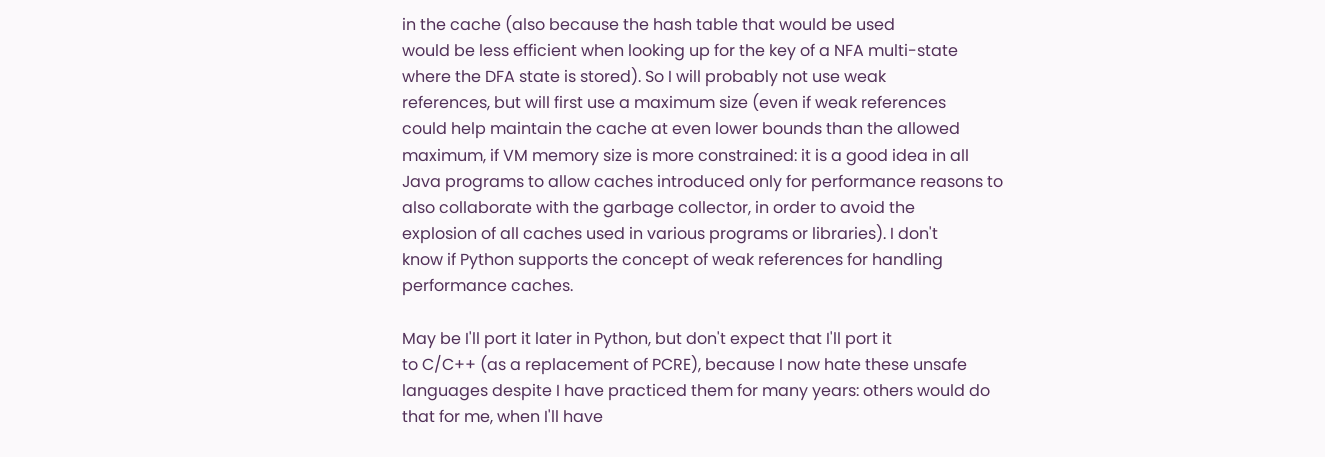in the cache (also because the hash table that would be used
would be less efficient when looking up for the key of a NFA multi-state
where the DFA state is stored). So I will probably not use weak
references, but will first use a maximum size (even if weak references
could help maintain the cache at even lower bounds than the allowed
maximum, if VM memory size is more constrained: it is a good idea in all
Java programs to allow caches introduced only for performance reasons to
also collaborate with the garbage collector, in order to avoid the
explosion of all caches used in various programs or libraries). I don't
know if Python supports the concept of weak references for handling
performance caches.

May be I'll port it later in Python, but don't expect that I'll port it
to C/C++ (as a replacement of PCRE), because I now hate these unsafe
languages despite I have practiced them for many years: others would do
that for me, when I'll have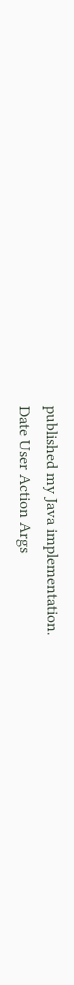published my Java implementation.
Date User Action Args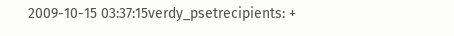2009-10-15 03:37:15verdy_psetrecipients: +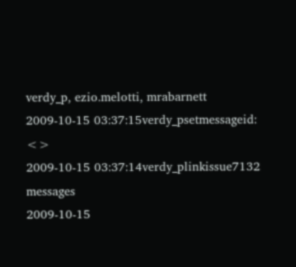verdy_p, ezio.melotti, mrabarnett
2009-10-15 03:37:15verdy_psetmessageid: <>
2009-10-15 03:37:14verdy_plinkissue7132 messages
2009-10-15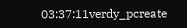03:37:11verdy_pcreate